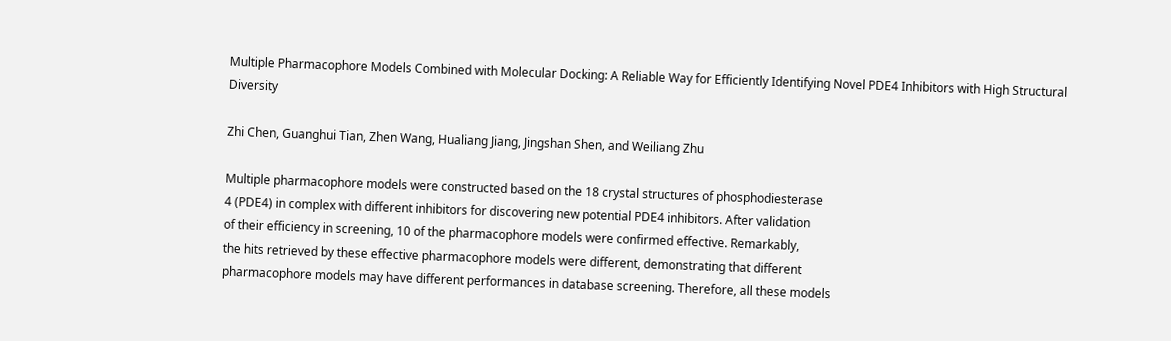Multiple Pharmacophore Models Combined with Molecular Docking: A Reliable Way for Efficiently Identifying Novel PDE4 Inhibitors with High Structural Diversity

Zhi Chen, Guanghui Tian, Zhen Wang, Hualiang Jiang, Jingshan Shen, and Weiliang Zhu

Multiple pharmacophore models were constructed based on the 18 crystal structures of phosphodiesterase
4 (PDE4) in complex with different inhibitors for discovering new potential PDE4 inhibitors. After validation
of their efficiency in screening, 10 of the pharmacophore models were confirmed effective. Remarkably,
the hits retrieved by these effective pharmacophore models were different, demonstrating that different
pharmacophore models may have different performances in database screening. Therefore, all these models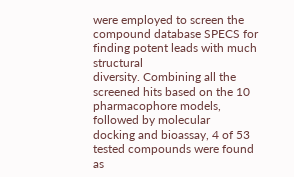were employed to screen the compound database SPECS for finding potent leads with much structural
diversity. Combining all the screened hits based on the 10 pharmacophore models, followed by molecular
docking and bioassay, 4 of 53 tested compounds were found as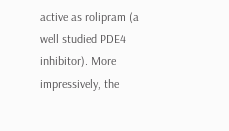active as rolipram (a well studied PDE4
inhibitor). More impressively, the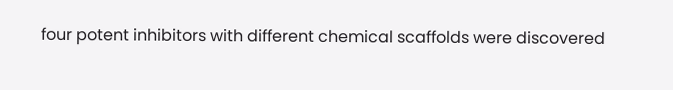four potent inhibitors with different chemical scaffolds were discovered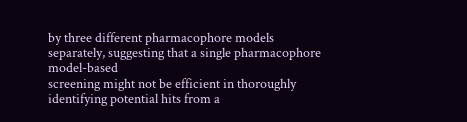by three different pharmacophore models separately, suggesting that a single pharmacophore model-based
screening might not be efficient in thoroughly identifying potential hits from a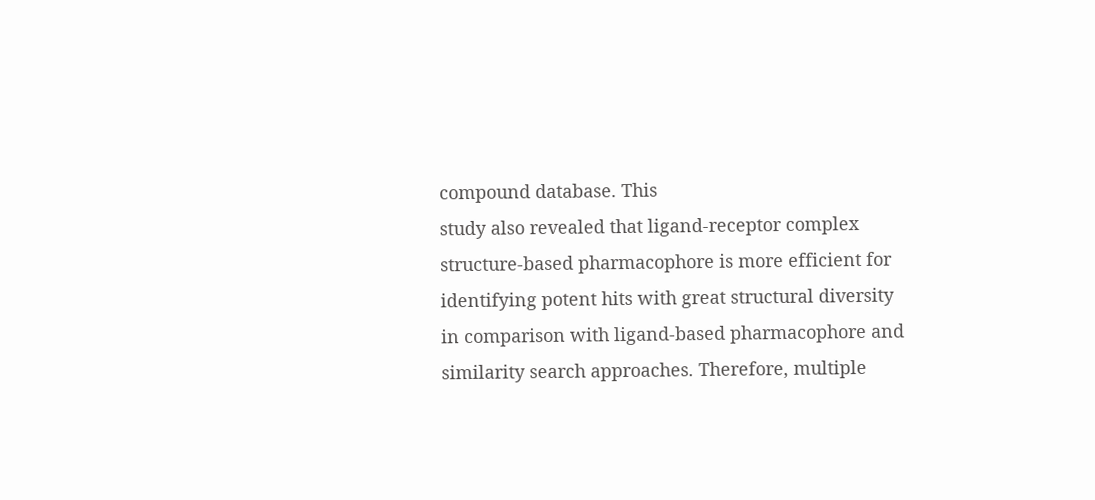compound database. This
study also revealed that ligand-receptor complex structure-based pharmacophore is more efficient for
identifying potent hits with great structural diversity in comparison with ligand-based pharmacophore and
similarity search approaches. Therefore, multiple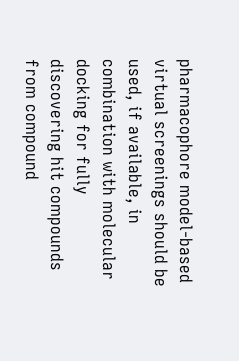pharmacophore model-based virtual screenings should be
used, if available, in combination with molecular docking for fully discovering hit compounds from compound